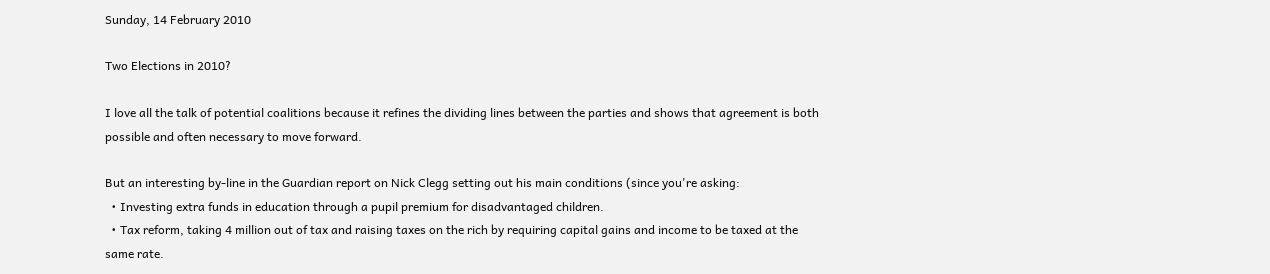Sunday, 14 February 2010

Two Elections in 2010?

I love all the talk of potential coalitions because it refines the dividing lines between the parties and shows that agreement is both possible and often necessary to move forward.

But an interesting by-line in the Guardian report on Nick Clegg setting out his main conditions (since you're asking:
  • Investing extra funds in education through a pupil premium for disadvantaged children.
  • Tax reform, taking 4 million out of tax and raising taxes on the rich by requiring capital gains and income to be taxed at the same rate.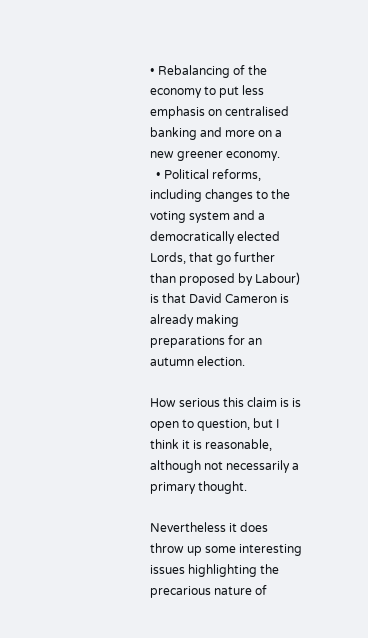• Rebalancing of the economy to put less emphasis on centralised banking and more on a new greener economy.
  • Political reforms, including changes to the voting system and a democratically elected Lords, that go further than proposed by Labour)
is that David Cameron is already making preparations for an autumn election.

How serious this claim is is open to question, but I think it is reasonable, although not necessarily a primary thought.

Nevertheless it does throw up some interesting issues highlighting the precarious nature of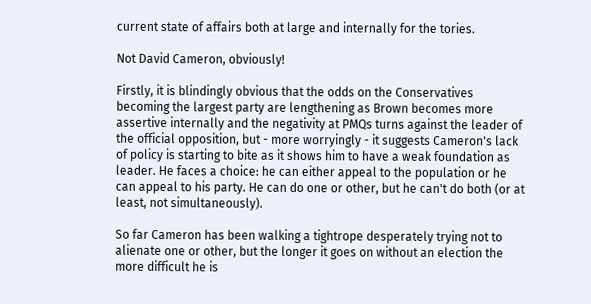current state of affairs both at large and internally for the tories.

Not David Cameron, obviously!

Firstly, it is blindingly obvious that the odds on the Conservatives becoming the largest party are lengthening as Brown becomes more assertive internally and the negativity at PMQs turns against the leader of the official opposition, but - more worryingly - it suggests Cameron's lack of policy is starting to bite as it shows him to have a weak foundation as leader. He faces a choice: he can either appeal to the population or he can appeal to his party. He can do one or other, but he can't do both (or at least, not simultaneously).

So far Cameron has been walking a tightrope desperately trying not to alienate one or other, but the longer it goes on without an election the more difficult he is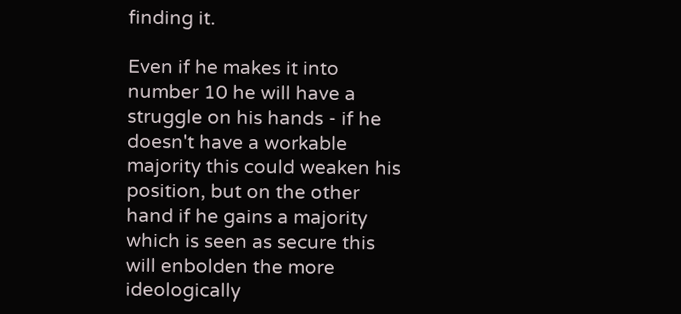finding it.

Even if he makes it into number 10 he will have a struggle on his hands - if he doesn't have a workable majority this could weaken his position, but on the other hand if he gains a majority which is seen as secure this will enbolden the more ideologically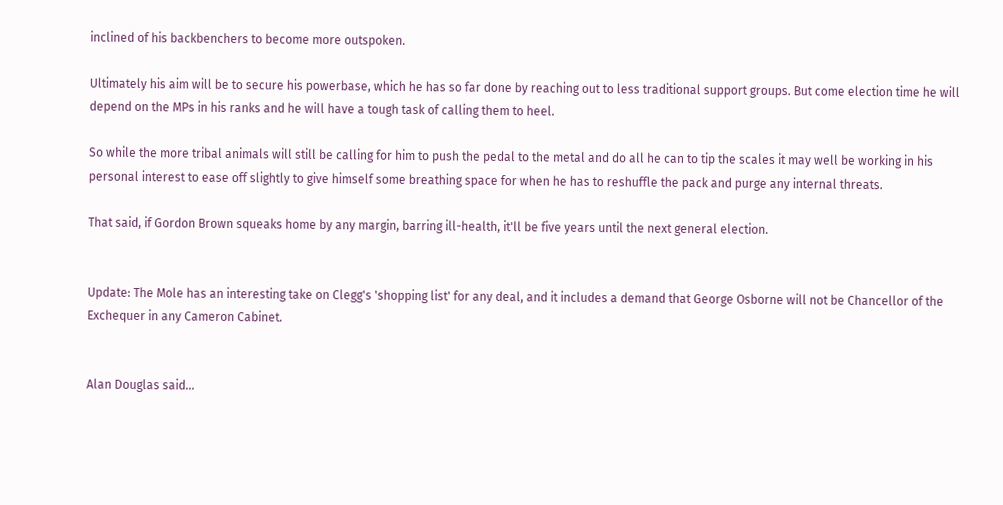inclined of his backbenchers to become more outspoken.

Ultimately his aim will be to secure his powerbase, which he has so far done by reaching out to less traditional support groups. But come election time he will depend on the MPs in his ranks and he will have a tough task of calling them to heel.

So while the more tribal animals will still be calling for him to push the pedal to the metal and do all he can to tip the scales it may well be working in his personal interest to ease off slightly to give himself some breathing space for when he has to reshuffle the pack and purge any internal threats.

That said, if Gordon Brown squeaks home by any margin, barring ill-health, it'll be five years until the next general election.


Update: The Mole has an interesting take on Clegg's 'shopping list' for any deal, and it includes a demand that George Osborne will not be Chancellor of the Exchequer in any Cameron Cabinet.


Alan Douglas said...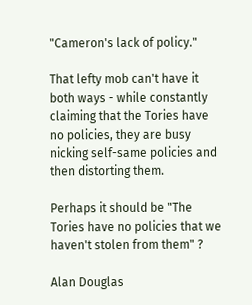"Cameron's lack of policy."

That lefty mob can't have it both ways - while constantly claiming that the Tories have no policies, they are busy nicking self-same policies and then distorting them.

Perhaps it should be "The Tories have no policies that we haven't stolen from them" ?

Alan Douglas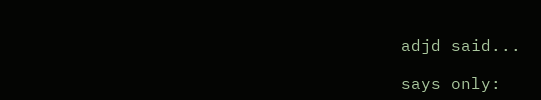adjd said...

says only: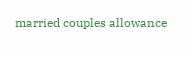married couples allowance